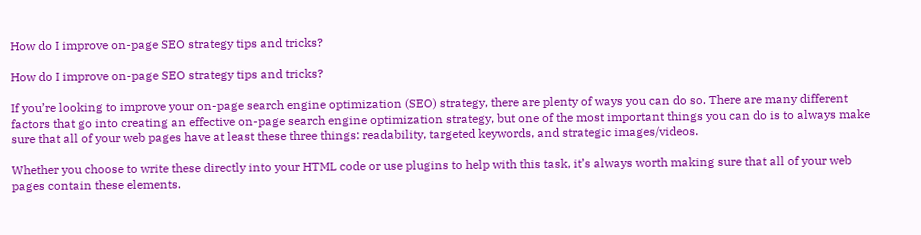How do I improve on-page SEO strategy tips and tricks?

How do I improve on-page SEO strategy tips and tricks?

If you’re looking to improve your on-page search engine optimization (SEO) strategy, there are plenty of ways you can do so. There are many different factors that go into creating an effective on-page search engine optimization strategy, but one of the most important things you can do is to always make sure that all of your web pages have at least these three things: readability, targeted keywords, and strategic images/videos.

Whether you choose to write these directly into your HTML code or use plugins to help with this task, it’s always worth making sure that all of your web pages contain these elements.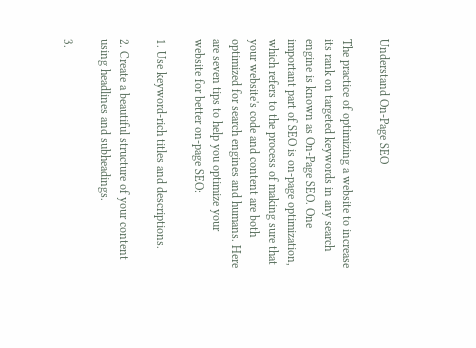Understand On-Page SEO

The practice of optimizing a website to increase its rank on targeted keywords in any search engine is known as On-Page SEO. One important part of SEO is on-page optimization, which refers to the process of making sure that your website's code and content are both optimized for search engines and humans. Here are seven tips to help you optimize your website for better on-page SEO:

1. Use keyword-rich titles and descriptions.

2. Create a beautiful structure of your content using headlines and subheadings.

3.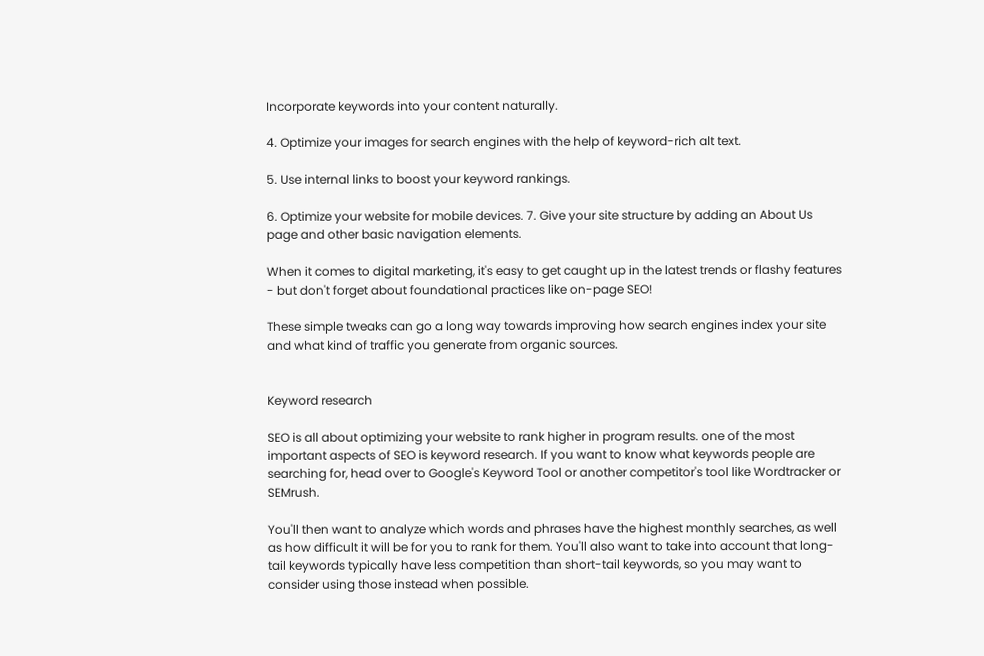Incorporate keywords into your content naturally.

4. Optimize your images for search engines with the help of keyword-rich alt text.

5. Use internal links to boost your keyword rankings.

6. Optimize your website for mobile devices. 7. Give your site structure by adding an About Us page and other basic navigation elements.

When it comes to digital marketing, it's easy to get caught up in the latest trends or flashy features - but don't forget about foundational practices like on-page SEO!

These simple tweaks can go a long way towards improving how search engines index your site and what kind of traffic you generate from organic sources.


Keyword research

SEO is all about optimizing your website to rank higher in program results. one of the most important aspects of SEO is keyword research. If you want to know what keywords people are searching for, head over to Google's Keyword Tool or another competitor's tool like Wordtracker or SEMrush.

You'll then want to analyze which words and phrases have the highest monthly searches, as well as how difficult it will be for you to rank for them. You'll also want to take into account that long-tail keywords typically have less competition than short-tail keywords, so you may want to consider using those instead when possible.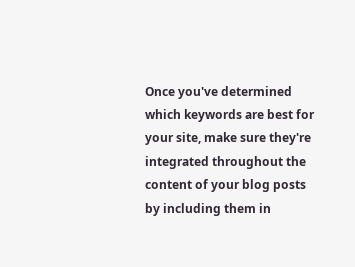Once you've determined which keywords are best for your site, make sure they're integrated throughout the content of your blog posts by including them in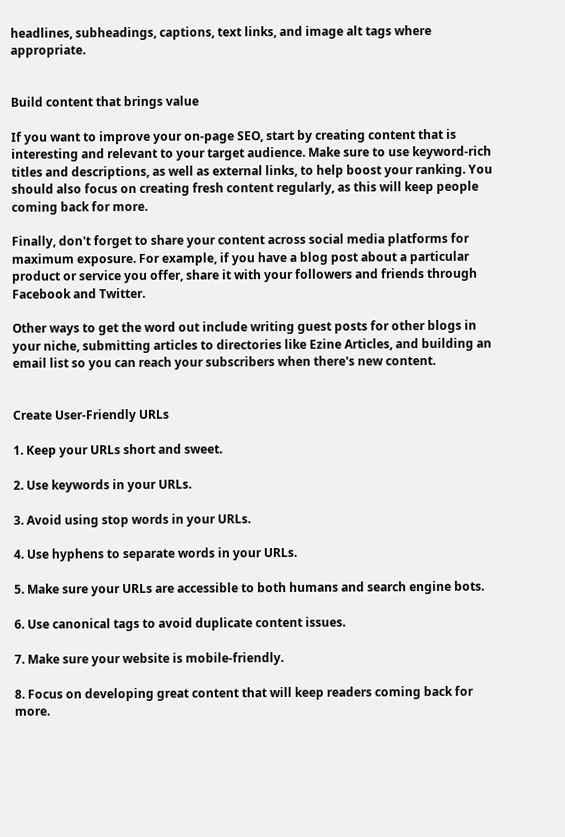headlines, subheadings, captions, text links, and image alt tags where appropriate.


Build content that brings value

If you want to improve your on-page SEO, start by creating content that is interesting and relevant to your target audience. Make sure to use keyword-rich titles and descriptions, as well as external links, to help boost your ranking. You should also focus on creating fresh content regularly, as this will keep people coming back for more.

Finally, don't forget to share your content across social media platforms for maximum exposure. For example, if you have a blog post about a particular product or service you offer, share it with your followers and friends through Facebook and Twitter.

Other ways to get the word out include writing guest posts for other blogs in your niche, submitting articles to directories like Ezine Articles, and building an email list so you can reach your subscribers when there's new content.


Create User-Friendly URLs

1. Keep your URLs short and sweet.

2. Use keywords in your URLs.

3. Avoid using stop words in your URLs.

4. Use hyphens to separate words in your URLs.

5. Make sure your URLs are accessible to both humans and search engine bots.

6. Use canonical tags to avoid duplicate content issues.

7. Make sure your website is mobile-friendly.

8. Focus on developing great content that will keep readers coming back for more.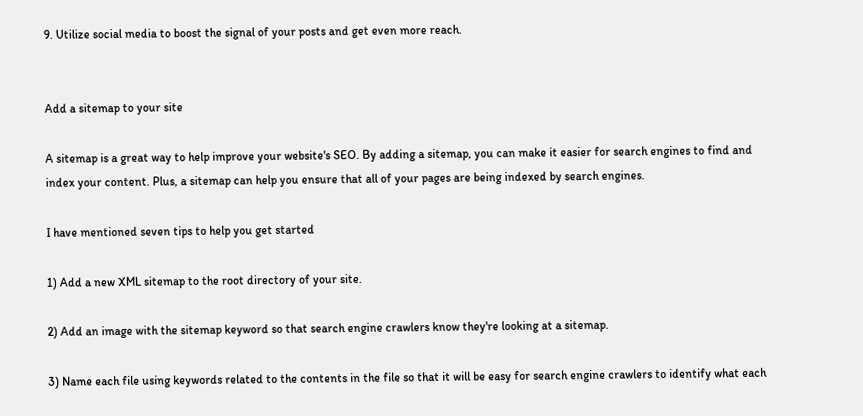9. Utilize social media to boost the signal of your posts and get even more reach.


Add a sitemap to your site

A sitemap is a great way to help improve your website's SEO. By adding a sitemap, you can make it easier for search engines to find and index your content. Plus, a sitemap can help you ensure that all of your pages are being indexed by search engines.

I have mentioned seven tips to help you get started

1) Add a new XML sitemap to the root directory of your site.

2) Add an image with the sitemap keyword so that search engine crawlers know they're looking at a sitemap.

3) Name each file using keywords related to the contents in the file so that it will be easy for search engine crawlers to identify what each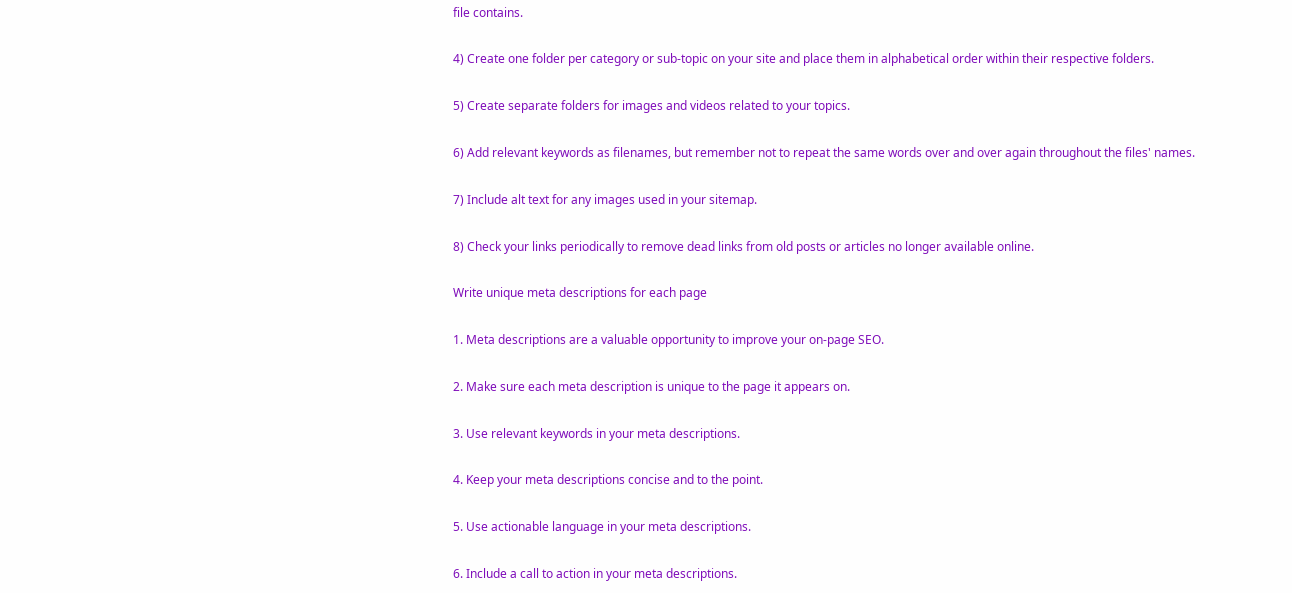file contains.

4) Create one folder per category or sub-topic on your site and place them in alphabetical order within their respective folders.

5) Create separate folders for images and videos related to your topics.

6) Add relevant keywords as filenames, but remember not to repeat the same words over and over again throughout the files' names.

7) Include alt text for any images used in your sitemap.

8) Check your links periodically to remove dead links from old posts or articles no longer available online.

Write unique meta descriptions for each page

1. Meta descriptions are a valuable opportunity to improve your on-page SEO.

2. Make sure each meta description is unique to the page it appears on.

3. Use relevant keywords in your meta descriptions.

4. Keep your meta descriptions concise and to the point.

5. Use actionable language in your meta descriptions.

6. Include a call to action in your meta descriptions.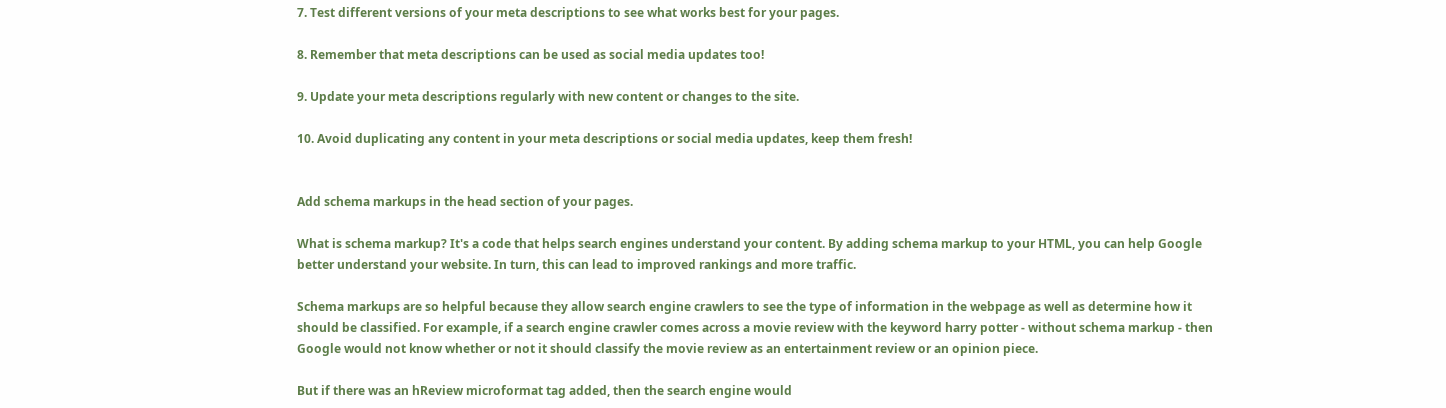7. Test different versions of your meta descriptions to see what works best for your pages.

8. Remember that meta descriptions can be used as social media updates too!

9. Update your meta descriptions regularly with new content or changes to the site.

10. Avoid duplicating any content in your meta descriptions or social media updates, keep them fresh!


Add schema markups in the head section of your pages.

What is schema markup? It's a code that helps search engines understand your content. By adding schema markup to your HTML, you can help Google better understand your website. In turn, this can lead to improved rankings and more traffic.

Schema markups are so helpful because they allow search engine crawlers to see the type of information in the webpage as well as determine how it should be classified. For example, if a search engine crawler comes across a movie review with the keyword harry potter - without schema markup - then Google would not know whether or not it should classify the movie review as an entertainment review or an opinion piece.

But if there was an hReview microformat tag added, then the search engine would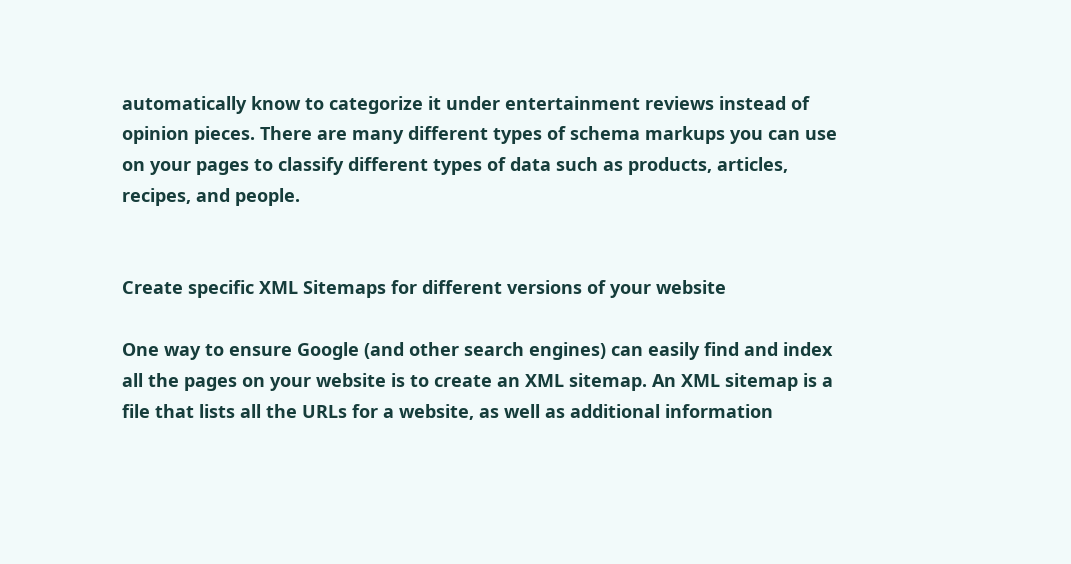automatically know to categorize it under entertainment reviews instead of opinion pieces. There are many different types of schema markups you can use on your pages to classify different types of data such as products, articles, recipes, and people.


Create specific XML Sitemaps for different versions of your website

One way to ensure Google (and other search engines) can easily find and index all the pages on your website is to create an XML sitemap. An XML sitemap is a file that lists all the URLs for a website, as well as additional information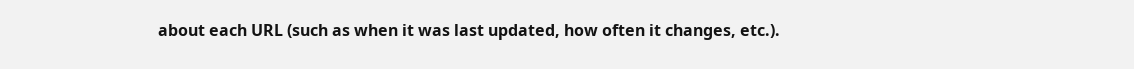about each URL (such as when it was last updated, how often it changes, etc.).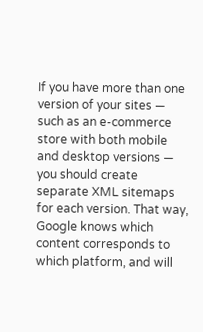If you have more than one version of your sites — such as an e-commerce store with both mobile and desktop versions — you should create separate XML sitemaps for each version. That way, Google knows which content corresponds to which platform, and will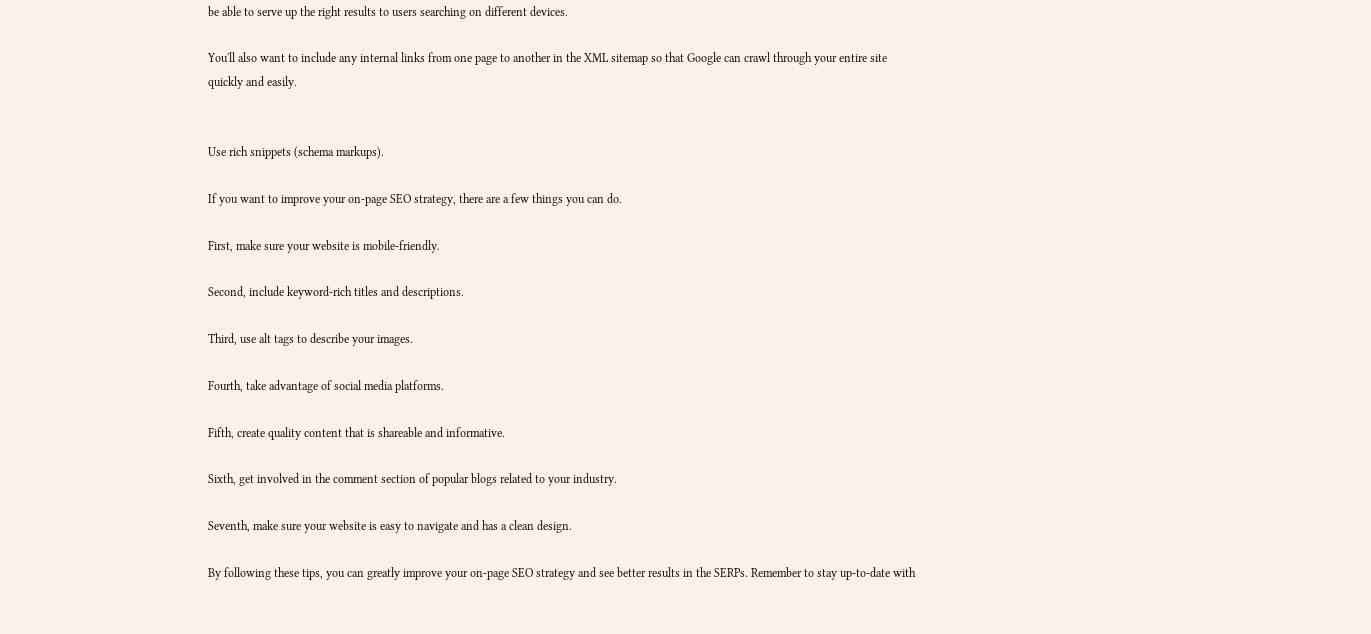be able to serve up the right results to users searching on different devices.

You'll also want to include any internal links from one page to another in the XML sitemap so that Google can crawl through your entire site quickly and easily.


Use rich snippets (schema markups).

If you want to improve your on-page SEO strategy, there are a few things you can do.

First, make sure your website is mobile-friendly.

Second, include keyword-rich titles and descriptions.

Third, use alt tags to describe your images.

Fourth, take advantage of social media platforms.

Fifth, create quality content that is shareable and informative.

Sixth, get involved in the comment section of popular blogs related to your industry.

Seventh, make sure your website is easy to navigate and has a clean design.

By following these tips, you can greatly improve your on-page SEO strategy and see better results in the SERPs. Remember to stay up-to-date with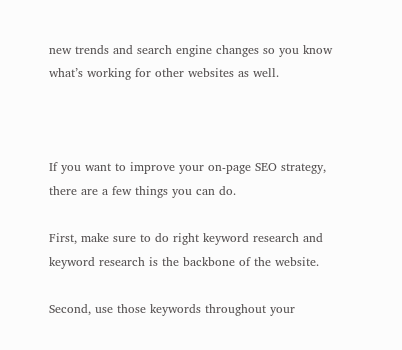new trends and search engine changes so you know what’s working for other websites as well.



If you want to improve your on-page SEO strategy, there are a few things you can do.

First, make sure to do right keyword research and keyword research is the backbone of the website.

Second, use those keywords throughout your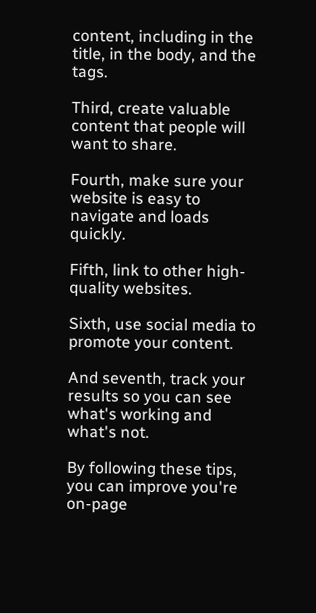content, including in the title, in the body, and the tags.

Third, create valuable content that people will want to share.

Fourth, make sure your website is easy to navigate and loads quickly.

Fifth, link to other high-quality websites.

Sixth, use social media to promote your content.

And seventh, track your results so you can see what's working and what's not.

By following these tips, you can improve you're on-page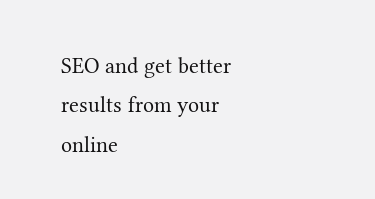SEO and get better results from your online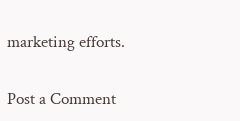marketing efforts.

Post a Comment